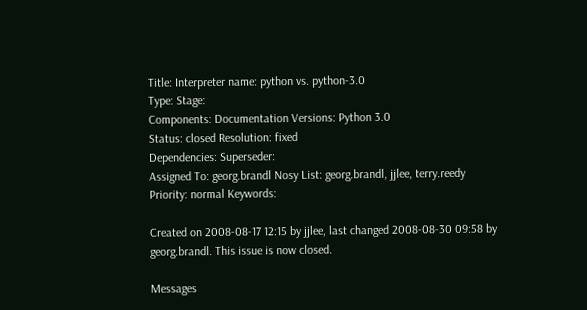Title: Interpreter name: python vs. python-3.0
Type: Stage:
Components: Documentation Versions: Python 3.0
Status: closed Resolution: fixed
Dependencies: Superseder:
Assigned To: georg.brandl Nosy List: georg.brandl, jjlee, terry.reedy
Priority: normal Keywords:

Created on 2008-08-17 12:15 by jjlee, last changed 2008-08-30 09:58 by georg.brandl. This issue is now closed.

Messages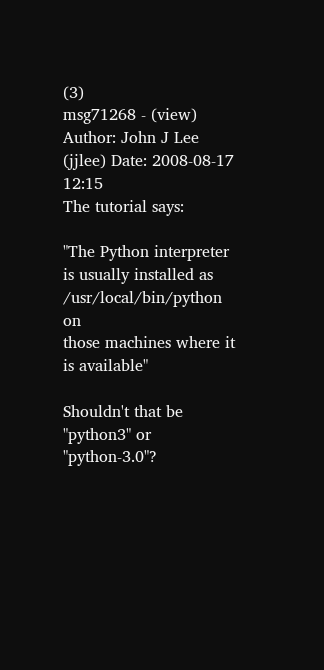(3)
msg71268 - (view) Author: John J Lee (jjlee) Date: 2008-08-17 12:15
The tutorial says:

"The Python interpreter is usually installed as /usr/local/bin/python on
those machines where it is available"

Shouldn't that be "python3" or "python-3.0"?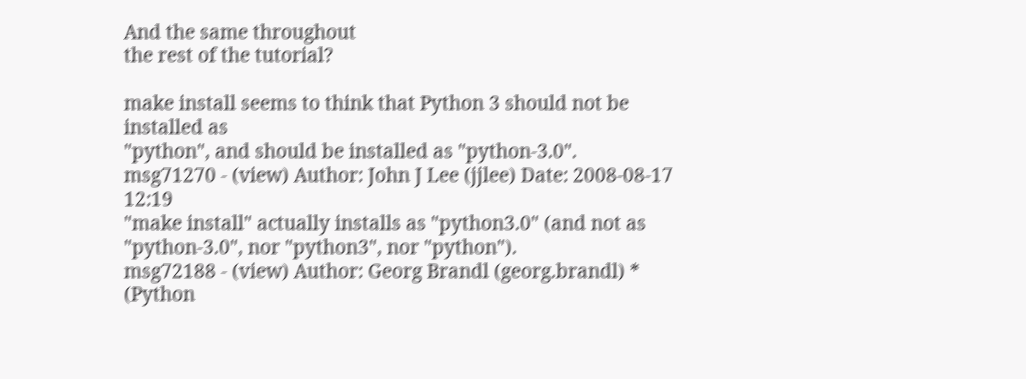And the same throughout
the rest of the tutorial?

make install seems to think that Python 3 should not be installed as
"python", and should be installed as "python-3.0".
msg71270 - (view) Author: John J Lee (jjlee) Date: 2008-08-17 12:19
"make install" actually installs as "python3.0" (and not as
"python-3.0", nor "python3", nor "python").
msg72188 - (view) Author: Georg Brandl (georg.brandl) * (Python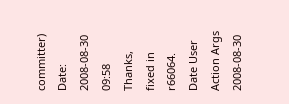committer) Date: 2008-08-30 09:58
Thanks, fixed in r66064.
Date User Action Args
2008-08-30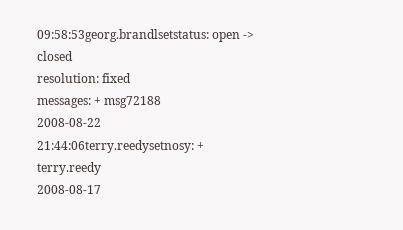09:58:53georg.brandlsetstatus: open -> closed
resolution: fixed
messages: + msg72188
2008-08-22 21:44:06terry.reedysetnosy: + terry.reedy
2008-08-17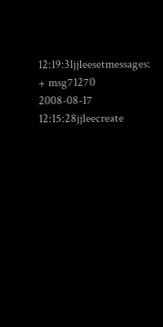12:19:31jjleesetmessages: + msg71270
2008-08-17 12:15:28jjleecreate